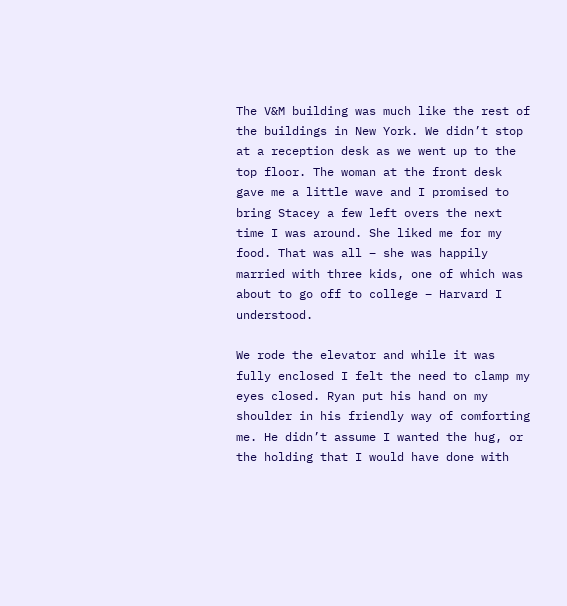The V&M building was much like the rest of the buildings in New York. We didn’t stop at a reception desk as we went up to the top floor. The woman at the front desk gave me a little wave and I promised to bring Stacey a few left overs the next time I was around. She liked me for my food. That was all – she was happily married with three kids, one of which was about to go off to college – Harvard I understood.

We rode the elevator and while it was fully enclosed I felt the need to clamp my eyes closed. Ryan put his hand on my shoulder in his friendly way of comforting me. He didn’t assume I wanted the hug, or the holding that I would have done with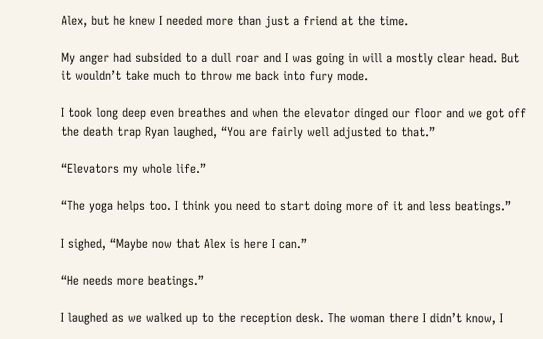Alex, but he knew I needed more than just a friend at the time.

My anger had subsided to a dull roar and I was going in will a mostly clear head. But it wouldn’t take much to throw me back into fury mode.

I took long deep even breathes and when the elevator dinged our floor and we got off the death trap Ryan laughed, “You are fairly well adjusted to that.”

“Elevators my whole life.”

“The yoga helps too. I think you need to start doing more of it and less beatings.”

I sighed, “Maybe now that Alex is here I can.”

“He needs more beatings.”

I laughed as we walked up to the reception desk. The woman there I didn’t know, I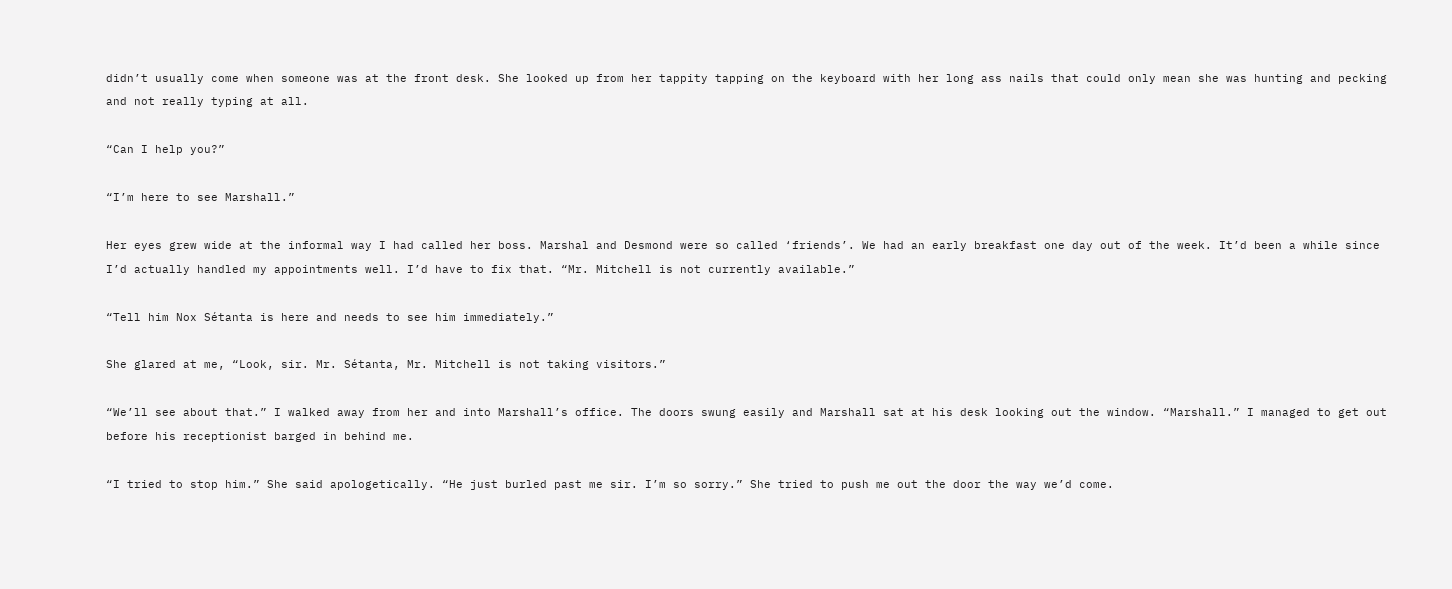didn’t usually come when someone was at the front desk. She looked up from her tappity tapping on the keyboard with her long ass nails that could only mean she was hunting and pecking and not really typing at all.

“Can I help you?”

“I’m here to see Marshall.”

Her eyes grew wide at the informal way I had called her boss. Marshal and Desmond were so called ‘friends’. We had an early breakfast one day out of the week. It’d been a while since I’d actually handled my appointments well. I’d have to fix that. “Mr. Mitchell is not currently available.”

“Tell him Nox Sétanta is here and needs to see him immediately.”

She glared at me, “Look, sir. Mr. Sétanta, Mr. Mitchell is not taking visitors.”

“We’ll see about that.” I walked away from her and into Marshall’s office. The doors swung easily and Marshall sat at his desk looking out the window. “Marshall.” I managed to get out before his receptionist barged in behind me.

“I tried to stop him.” She said apologetically. “He just burled past me sir. I’m so sorry.” She tried to push me out the door the way we’d come.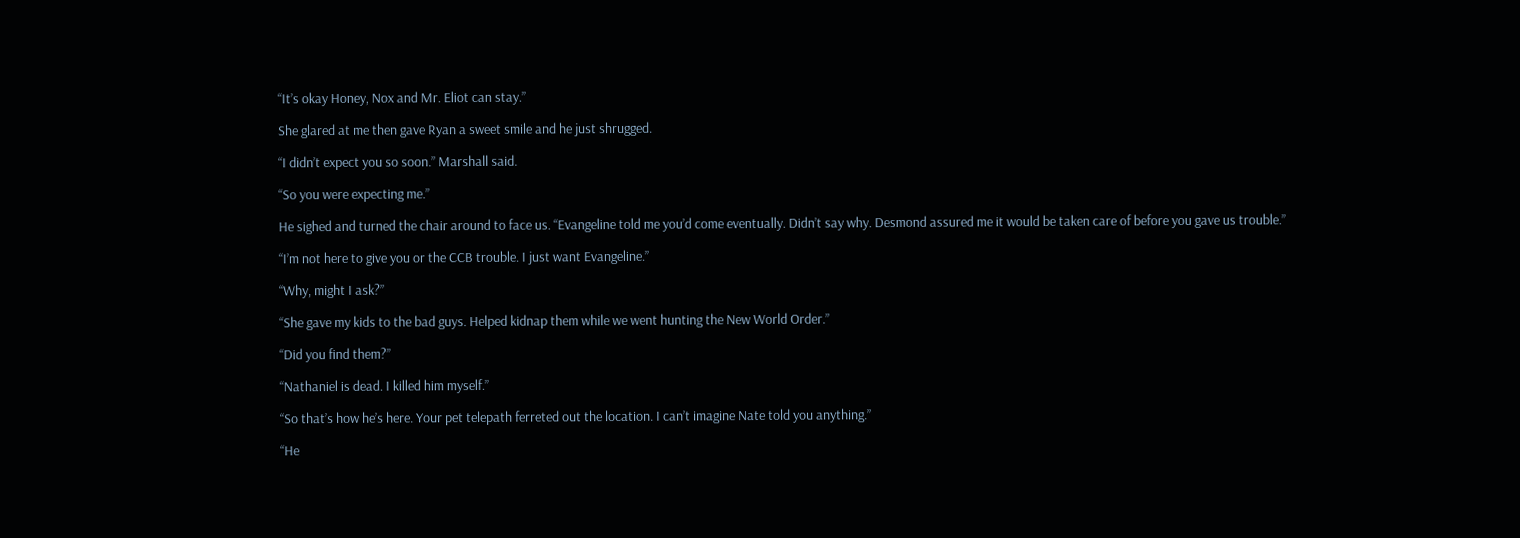“It’s okay Honey, Nox and Mr. Eliot can stay.”

She glared at me then gave Ryan a sweet smile and he just shrugged.

“I didn’t expect you so soon.” Marshall said.

“So you were expecting me.”

He sighed and turned the chair around to face us. “Evangeline told me you’d come eventually. Didn’t say why. Desmond assured me it would be taken care of before you gave us trouble.”

“I’m not here to give you or the CCB trouble. I just want Evangeline.”

“Why, might I ask?”

“She gave my kids to the bad guys. Helped kidnap them while we went hunting the New World Order.”

“Did you find them?”

“Nathaniel is dead. I killed him myself.”

“So that’s how he’s here. Your pet telepath ferreted out the location. I can’t imagine Nate told you anything.”

“He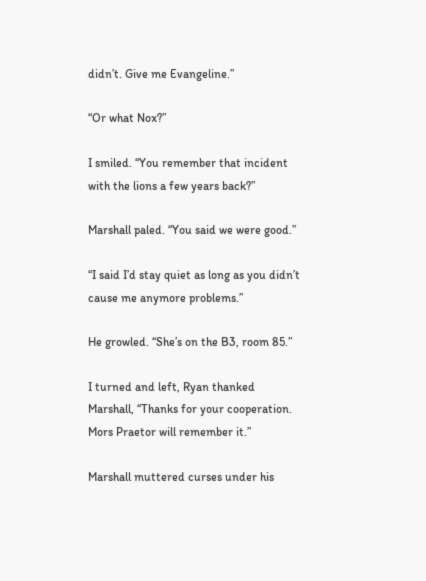didn’t. Give me Evangeline.”

“Or what Nox?”

I smiled. “You remember that incident with the lions a few years back?”

Marshall paled. “You said we were good.”

“I said I’d stay quiet as long as you didn’t cause me anymore problems.”

He growled. “She’s on the B3, room 85.”

I turned and left, Ryan thanked Marshall, “Thanks for your cooperation. Mors Praetor will remember it.”

Marshall muttered curses under his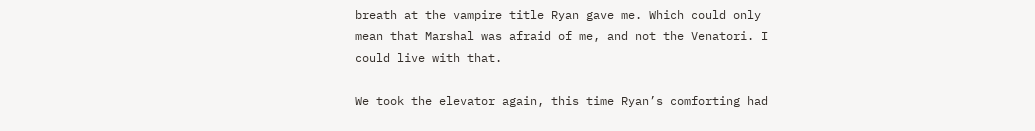breath at the vampire title Ryan gave me. Which could only mean that Marshal was afraid of me, and not the Venatori. I could live with that.

We took the elevator again, this time Ryan’s comforting had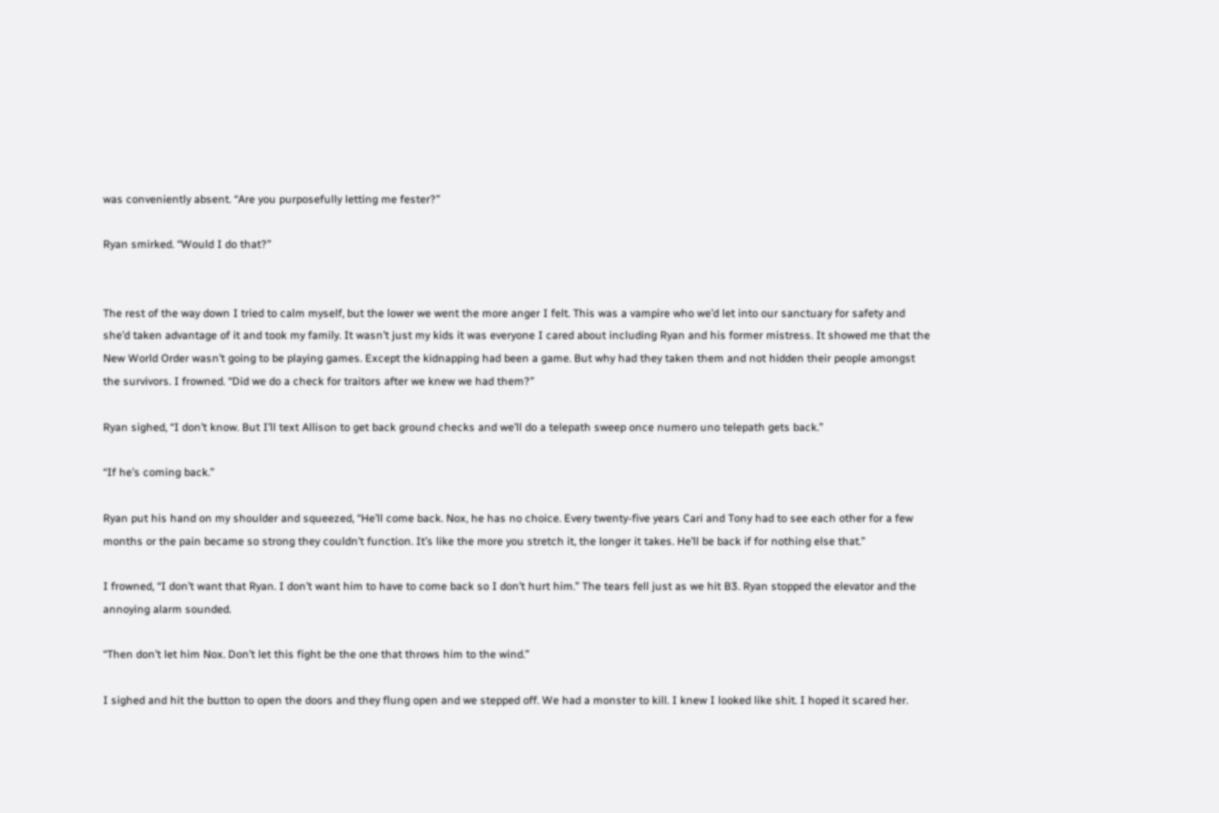was conveniently absent. “Are you purposefully letting me fester?”

Ryan smirked. “Would I do that?”


The rest of the way down I tried to calm myself, but the lower we went the more anger I felt. This was a vampire who we’d let into our sanctuary for safety and she’d taken advantage of it and took my family. It wasn’t just my kids it was everyone I cared about including Ryan and his former mistress. It showed me that the New World Order wasn’t going to be playing games. Except the kidnapping had been a game. But why had they taken them and not hidden their people amongst the survivors. I frowned. “Did we do a check for traitors after we knew we had them?”

Ryan sighed, “I don’t know. But I’ll text Allison to get back ground checks and we’ll do a telepath sweep once numero uno telepath gets back.”

“If he’s coming back.”

Ryan put his hand on my shoulder and squeezed, “He’ll come back. Nox, he has no choice. Every twenty-five years Cari and Tony had to see each other for a few months or the pain became so strong they couldn’t function. It’s like the more you stretch it, the longer it takes. He’ll be back if for nothing else that.”

I frowned, “I don’t want that Ryan. I don’t want him to have to come back so I don’t hurt him.” The tears fell just as we hit B3. Ryan stopped the elevator and the annoying alarm sounded.

“Then don’t let him Nox. Don’t let this fight be the one that throws him to the wind.”

I sighed and hit the button to open the doors and they flung open and we stepped off. We had a monster to kill. I knew I looked like shit. I hoped it scared her.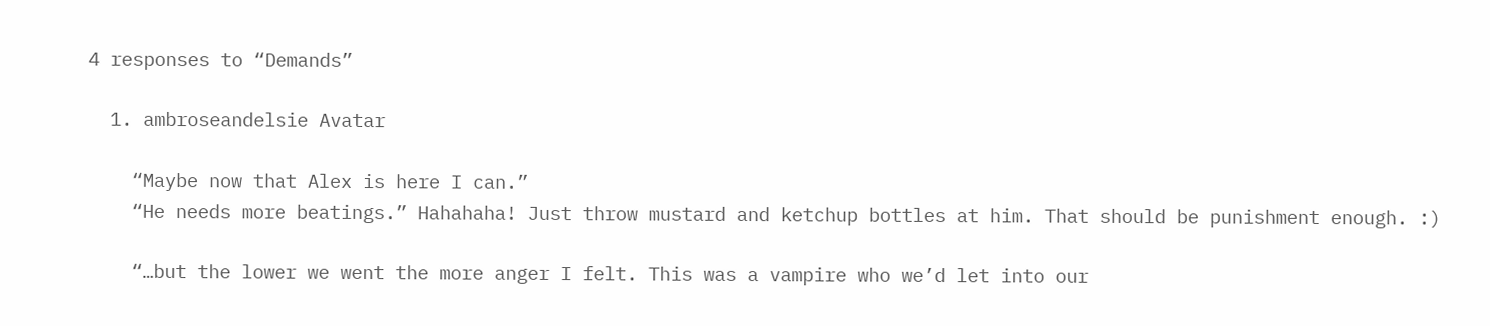4 responses to “Demands”

  1. ambroseandelsie Avatar

    “Maybe now that Alex is here I can.”
    “He needs more beatings.” Hahahaha! Just throw mustard and ketchup bottles at him. That should be punishment enough. :)

    “…but the lower we went the more anger I felt. This was a vampire who we’d let into our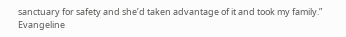sanctuary for safety and she’d taken advantage of it and took my family.” Evangeline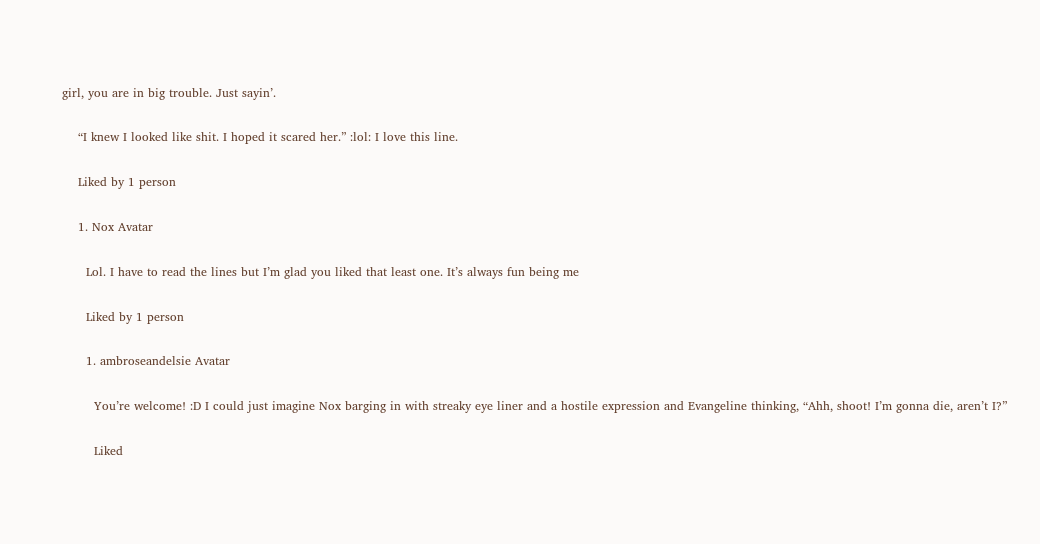girl, you are in big trouble. Just sayin’.

    “I knew I looked like shit. I hoped it scared her.” :lol: I love this line.

    Liked by 1 person

    1. Nox Avatar

      Lol. I have to read the lines but I’m glad you liked that least one. It’s always fun being me

      Liked by 1 person

      1. ambroseandelsie Avatar

        You’re welcome! :D I could just imagine Nox barging in with streaky eye liner and a hostile expression and Evangeline thinking, “Ahh, shoot! I’m gonna die, aren’t I?”

        Liked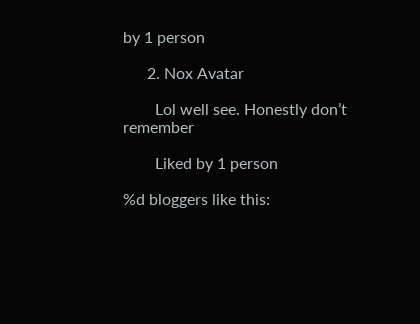by 1 person

      2. Nox Avatar

        Lol well see. Honestly don’t remember

        Liked by 1 person

%d bloggers like this: